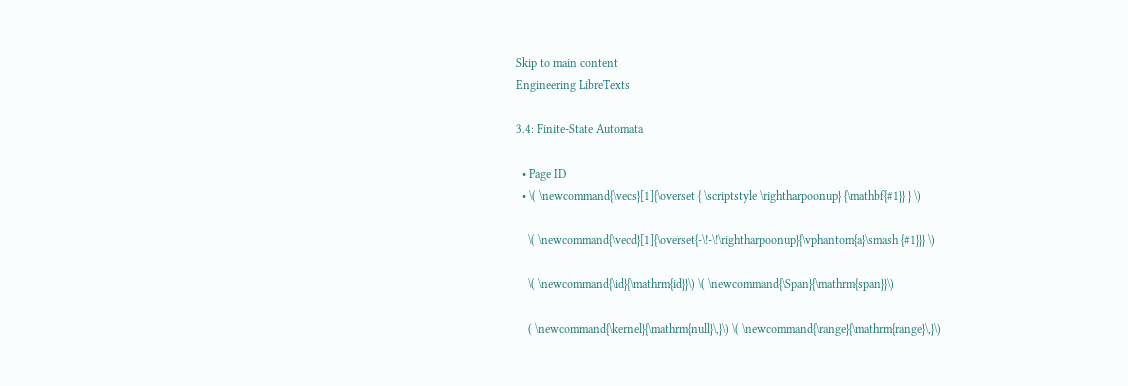Skip to main content
Engineering LibreTexts

3.4: Finite-State Automata

  • Page ID
  • \( \newcommand{\vecs}[1]{\overset { \scriptstyle \rightharpoonup} {\mathbf{#1}} } \)

    \( \newcommand{\vecd}[1]{\overset{-\!-\!\rightharpoonup}{\vphantom{a}\smash {#1}}} \)

    \( \newcommand{\id}{\mathrm{id}}\) \( \newcommand{\Span}{\mathrm{span}}\)

    ( \newcommand{\kernel}{\mathrm{null}\,}\) \( \newcommand{\range}{\mathrm{range}\,}\)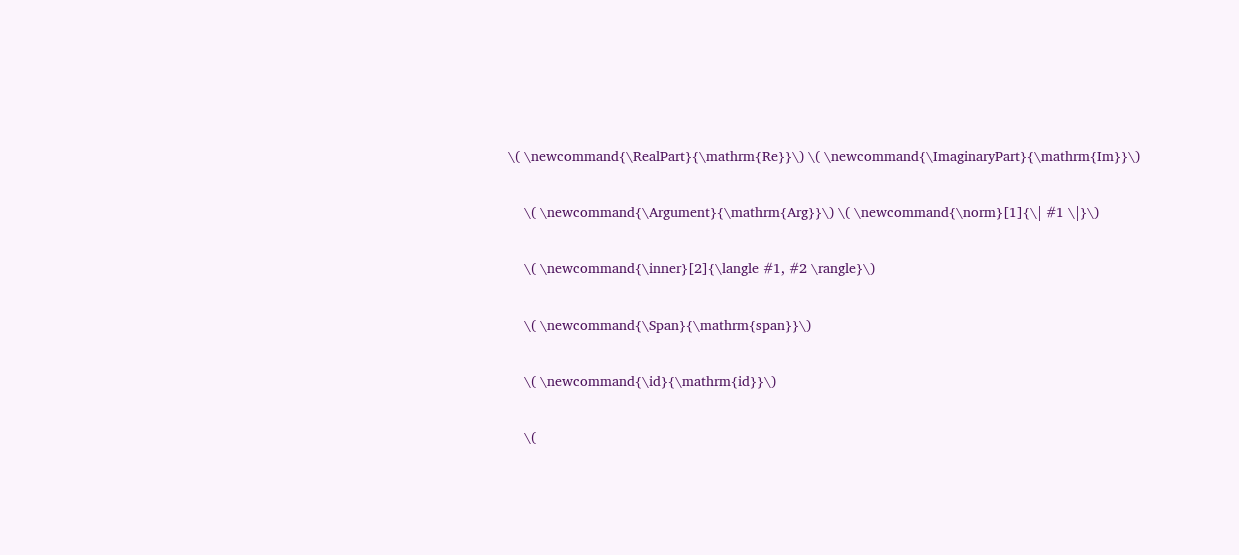\( \newcommand{\RealPart}{\mathrm{Re}}\) \( \newcommand{\ImaginaryPart}{\mathrm{Im}}\)

    \( \newcommand{\Argument}{\mathrm{Arg}}\) \( \newcommand{\norm}[1]{\| #1 \|}\)

    \( \newcommand{\inner}[2]{\langle #1, #2 \rangle}\)

    \( \newcommand{\Span}{\mathrm{span}}\)

    \( \newcommand{\id}{\mathrm{id}}\)

    \(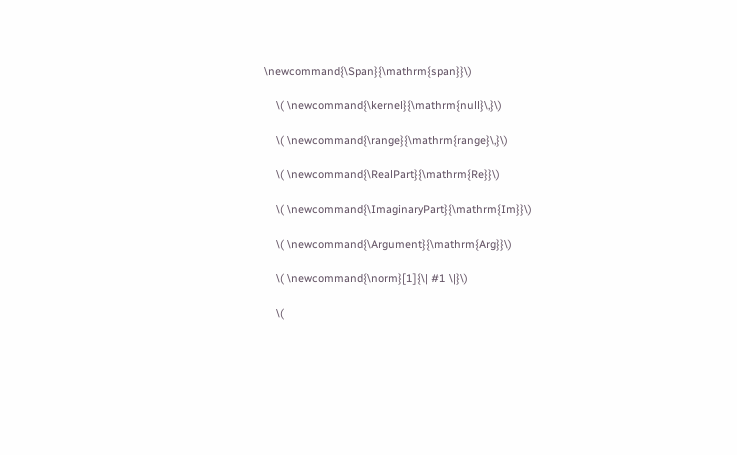\newcommand{\Span}{\mathrm{span}}\)

    \( \newcommand{\kernel}{\mathrm{null}\,}\)

    \( \newcommand{\range}{\mathrm{range}\,}\)

    \( \newcommand{\RealPart}{\mathrm{Re}}\)

    \( \newcommand{\ImaginaryPart}{\mathrm{Im}}\)

    \( \newcommand{\Argument}{\mathrm{Arg}}\)

    \( \newcommand{\norm}[1]{\| #1 \|}\)

    \(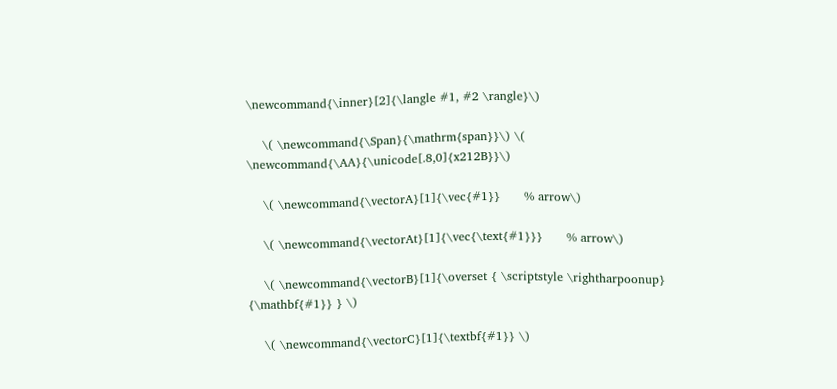\newcommand{\inner}[2]{\langle #1, #2 \rangle}\)

    \( \newcommand{\Span}{\mathrm{span}}\) \( \newcommand{\AA}{\unicode[.8,0]{x212B}}\)

    \( \newcommand{\vectorA}[1]{\vec{#1}}      % arrow\)

    \( \newcommand{\vectorAt}[1]{\vec{\text{#1}}}      % arrow\)

    \( \newcommand{\vectorB}[1]{\overset { \scriptstyle \rightharpoonup} {\mathbf{#1}} } \)

    \( \newcommand{\vectorC}[1]{\textbf{#1}} \)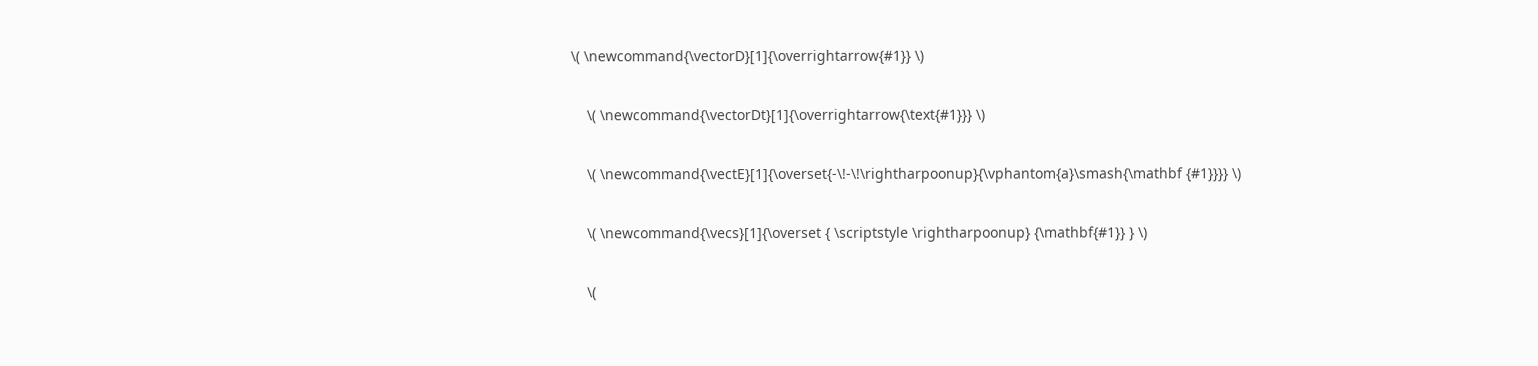\( \newcommand{\vectorD}[1]{\overrightarrow{#1}} \)

    \( \newcommand{\vectorDt}[1]{\overrightarrow{\text{#1}}} \)

    \( \newcommand{\vectE}[1]{\overset{-\!-\!\rightharpoonup}{\vphantom{a}\smash{\mathbf {#1}}}} \)

    \( \newcommand{\vecs}[1]{\overset { \scriptstyle \rightharpoonup} {\mathbf{#1}} } \)

    \(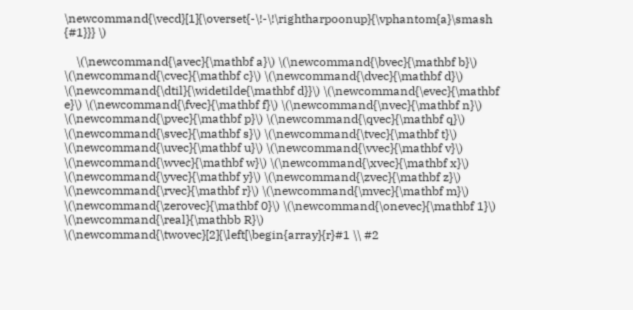\newcommand{\vecd}[1]{\overset{-\!-\!\rightharpoonup}{\vphantom{a}\smash {#1}}} \)

    \(\newcommand{\avec}{\mathbf a}\) \(\newcommand{\bvec}{\mathbf b}\) \(\newcommand{\cvec}{\mathbf c}\) \(\newcommand{\dvec}{\mathbf d}\) \(\newcommand{\dtil}{\widetilde{\mathbf d}}\) \(\newcommand{\evec}{\mathbf e}\) \(\newcommand{\fvec}{\mathbf f}\) \(\newcommand{\nvec}{\mathbf n}\) \(\newcommand{\pvec}{\mathbf p}\) \(\newcommand{\qvec}{\mathbf q}\) \(\newcommand{\svec}{\mathbf s}\) \(\newcommand{\tvec}{\mathbf t}\) \(\newcommand{\uvec}{\mathbf u}\) \(\newcommand{\vvec}{\mathbf v}\) \(\newcommand{\wvec}{\mathbf w}\) \(\newcommand{\xvec}{\mathbf x}\) \(\newcommand{\yvec}{\mathbf y}\) \(\newcommand{\zvec}{\mathbf z}\) \(\newcommand{\rvec}{\mathbf r}\) \(\newcommand{\mvec}{\mathbf m}\) \(\newcommand{\zerovec}{\mathbf 0}\) \(\newcommand{\onevec}{\mathbf 1}\) \(\newcommand{\real}{\mathbb R}\) \(\newcommand{\twovec}[2]{\left[\begin{array}{r}#1 \\ #2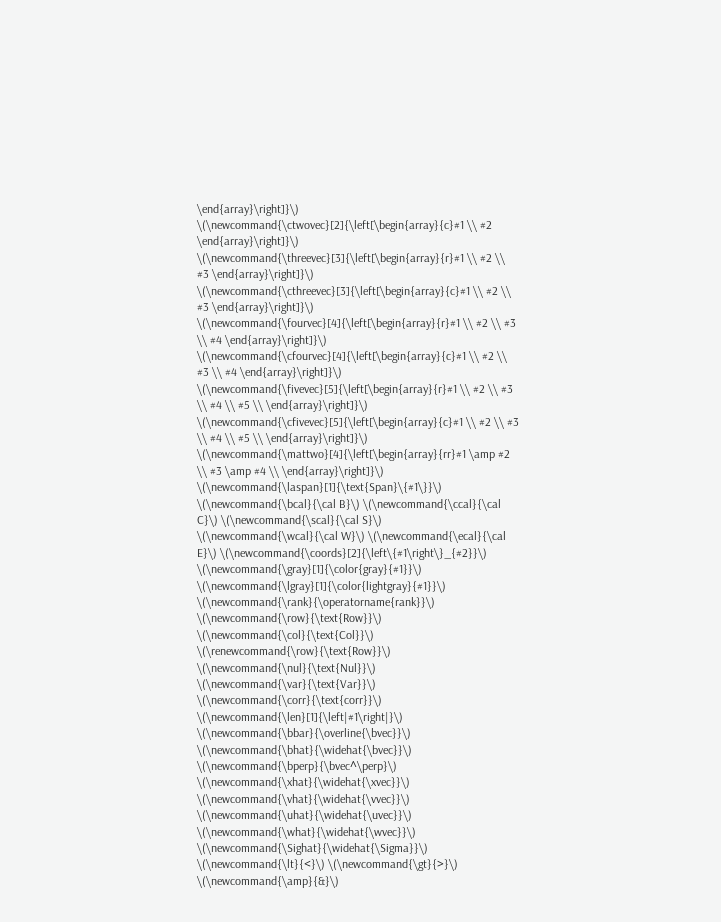\end{array}\right]}\) \(\newcommand{\ctwovec}[2]{\left[\begin{array}{c}#1 \\ #2 \end{array}\right]}\) \(\newcommand{\threevec}[3]{\left[\begin{array}{r}#1 \\ #2 \\ #3 \end{array}\right]}\) \(\newcommand{\cthreevec}[3]{\left[\begin{array}{c}#1 \\ #2 \\ #3 \end{array}\right]}\) \(\newcommand{\fourvec}[4]{\left[\begin{array}{r}#1 \\ #2 \\ #3 \\ #4 \end{array}\right]}\) \(\newcommand{\cfourvec}[4]{\left[\begin{array}{c}#1 \\ #2 \\ #3 \\ #4 \end{array}\right]}\) \(\newcommand{\fivevec}[5]{\left[\begin{array}{r}#1 \\ #2 \\ #3 \\ #4 \\ #5 \\ \end{array}\right]}\) \(\newcommand{\cfivevec}[5]{\left[\begin{array}{c}#1 \\ #2 \\ #3 \\ #4 \\ #5 \\ \end{array}\right]}\) \(\newcommand{\mattwo}[4]{\left[\begin{array}{rr}#1 \amp #2 \\ #3 \amp #4 \\ \end{array}\right]}\) \(\newcommand{\laspan}[1]{\text{Span}\{#1\}}\) \(\newcommand{\bcal}{\cal B}\) \(\newcommand{\ccal}{\cal C}\) \(\newcommand{\scal}{\cal S}\) \(\newcommand{\wcal}{\cal W}\) \(\newcommand{\ecal}{\cal E}\) \(\newcommand{\coords}[2]{\left\{#1\right\}_{#2}}\) \(\newcommand{\gray}[1]{\color{gray}{#1}}\) \(\newcommand{\lgray}[1]{\color{lightgray}{#1}}\) \(\newcommand{\rank}{\operatorname{rank}}\) \(\newcommand{\row}{\text{Row}}\) \(\newcommand{\col}{\text{Col}}\) \(\renewcommand{\row}{\text{Row}}\) \(\newcommand{\nul}{\text{Nul}}\) \(\newcommand{\var}{\text{Var}}\) \(\newcommand{\corr}{\text{corr}}\) \(\newcommand{\len}[1]{\left|#1\right|}\) \(\newcommand{\bbar}{\overline{\bvec}}\) \(\newcommand{\bhat}{\widehat{\bvec}}\) \(\newcommand{\bperp}{\bvec^\perp}\) \(\newcommand{\xhat}{\widehat{\xvec}}\) \(\newcommand{\vhat}{\widehat{\vvec}}\) \(\newcommand{\uhat}{\widehat{\uvec}}\) \(\newcommand{\what}{\widehat{\wvec}}\) \(\newcommand{\Sighat}{\widehat{\Sigma}}\) \(\newcommand{\lt}{<}\) \(\newcommand{\gt}{>}\) \(\newcommand{\amp}{&}\)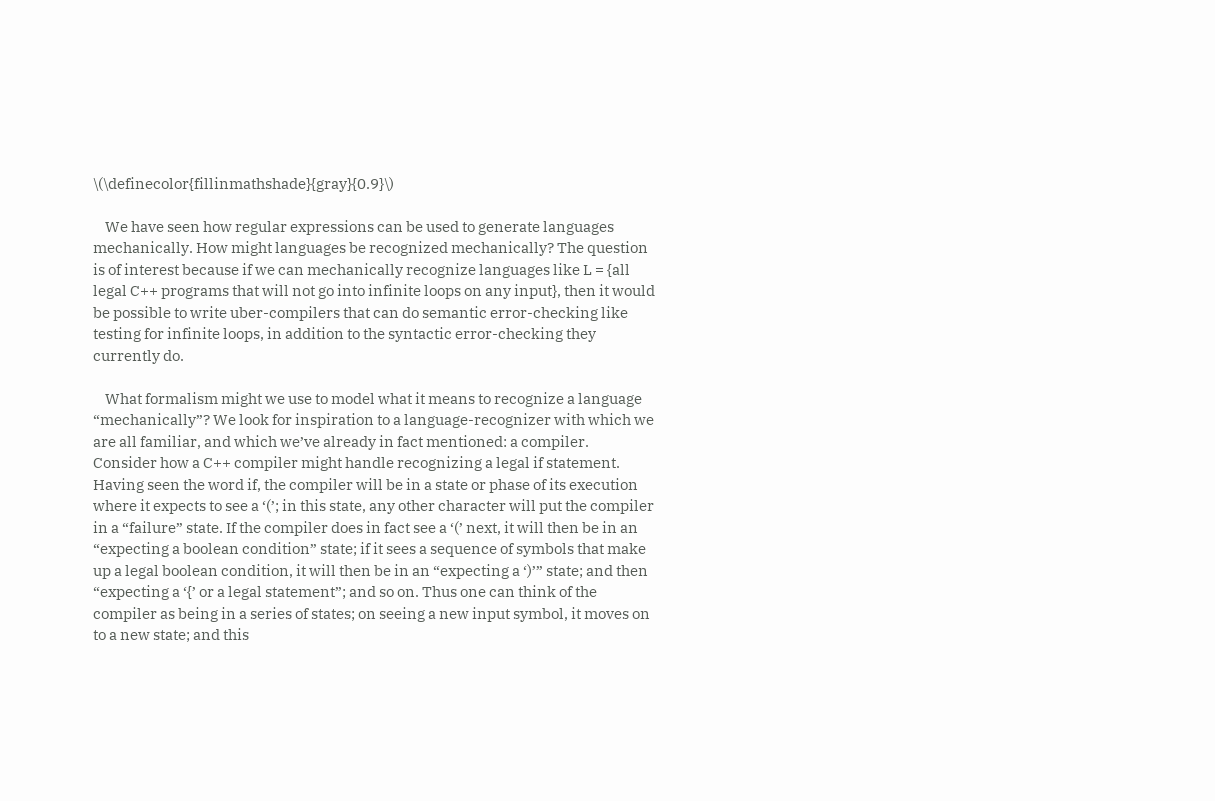\(\definecolor{fillinmathshade}{gray}{0.9}\)

    We have seen how regular expressions can be used to generate languages mechanically. How might languages be recognized mechanically? The question is of interest because if we can mechanically recognize languages like L = {all legal C++ programs that will not go into infinite loops on any input}, then it would be possible to write uber-compilers that can do semantic error-checking like testing for infinite loops, in addition to the syntactic error-checking they currently do.

    What formalism might we use to model what it means to recognize a language “mechanically”? We look for inspiration to a language-recognizer with which we are all familiar, and which we’ve already in fact mentioned: a compiler. Consider how a C++ compiler might handle recognizing a legal if statement. Having seen the word if, the compiler will be in a state or phase of its execution where it expects to see a ‘(’; in this state, any other character will put the compiler in a “failure” state. If the compiler does in fact see a ‘(’ next, it will then be in an “expecting a boolean condition” state; if it sees a sequence of symbols that make up a legal boolean condition, it will then be in an “expecting a ‘)’” state; and then “expecting a ‘{’ or a legal statement”; and so on. Thus one can think of the compiler as being in a series of states; on seeing a new input symbol, it moves on to a new state; and this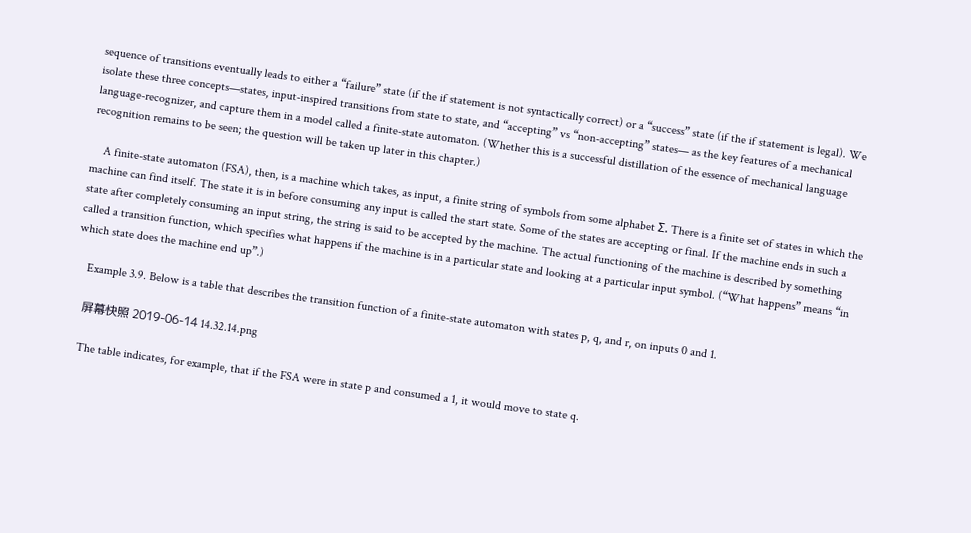sequence of transitions eventually leads to either a “failure” state (if the if statement is not syntactically correct) or a “success” state (if the if statement is legal). We isolate these three concepts—states, input-inspired transitions from state to state, and “accepting” vs “non-accepting” states— as the key features of a mechanical language-recognizer, and capture them in a model called a finite-state automaton. (Whether this is a successful distillation of the essence of mechanical language recognition remains to be seen; the question will be taken up later in this chapter.)

    A finite-state automaton (FSA), then, is a machine which takes, as input, a finite string of symbols from some alphabet Σ. There is a finite set of states in which the machine can find itself. The state it is in before consuming any input is called the start state. Some of the states are accepting or final. If the machine ends in such a state after completely consuming an input string, the string is said to be accepted by the machine. The actual functioning of the machine is described by something called a transition function, which specifies what happens if the machine is in a particular state and looking at a particular input symbol. (“What happens” means “in which state does the machine end up”.)

    Example 3.9. Below is a table that describes the transition function of a finite-state automaton with states p, q, and r, on inputs 0 and 1.

    屏幕快照 2019-06-14 14.32.14.png

    The table indicates, for example, that if the FSA were in state p and consumed a 1, it would move to state q.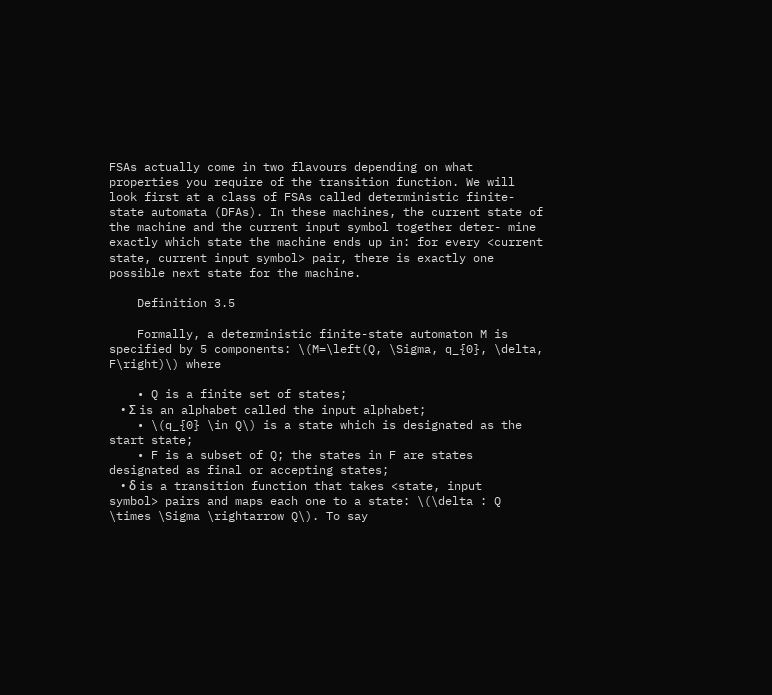FSAs actually come in two flavours depending on what properties you require of the transition function. We will look first at a class of FSAs called deterministic finite-state automata (DFAs). In these machines, the current state of the machine and the current input symbol together deter- mine exactly which state the machine ends up in: for every <current state, current input symbol> pair, there is exactly one possible next state for the machine.

    Definition 3.5

    Formally, a deterministic finite-state automaton M is specified by 5 components: \(M=\left(Q, \Sigma, q_{0}, \delta, F\right)\) where

    • Q is a finite set of states;
    • Σ is an alphabet called the input alphabet;
    • \(q_{0} \in Q\) is a state which is designated as the start state;
    • F is a subset of Q; the states in F are states designated as final or accepting states;
    • δ is a transition function that takes <state, input symbol> pairs and maps each one to a state: \(\delta : Q \times \Sigma \rightarrow Q\). To say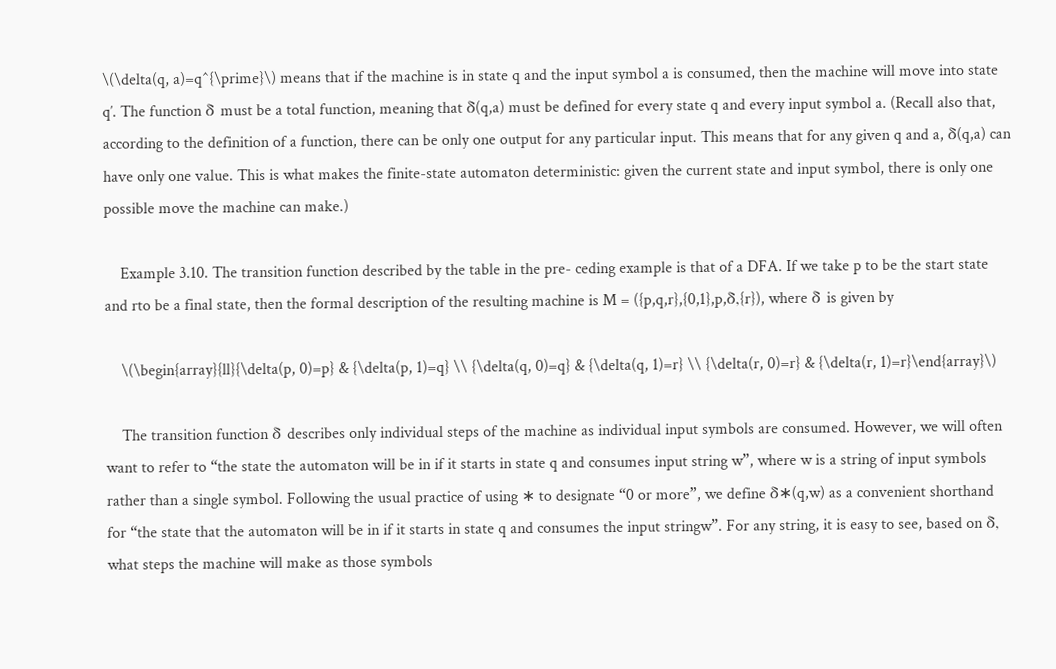\(\delta(q, a)=q^{\prime}\) means that if the machine is in state q and the input symbol a is consumed, then the machine will move into state q′. The function δ must be a total function, meaning that δ(q,a) must be defined for every state q and every input symbol a. (Recall also that, according to the definition of a function, there can be only one output for any particular input. This means that for any given q and a, δ(q,a) can have only one value. This is what makes the finite-state automaton deterministic: given the current state and input symbol, there is only one possible move the machine can make.)

    Example 3.10. The transition function described by the table in the pre- ceding example is that of a DFA. If we take p to be the start state and rto be a final state, then the formal description of the resulting machine is M = ({p,q,r},{0,1},p,δ,{r}), where δ is given by

    \(\begin{array}{ll}{\delta(p, 0)=p} & {\delta(p, 1)=q} \\ {\delta(q, 0)=q} & {\delta(q, 1)=r} \\ {\delta(r, 0)=r} & {\delta(r, 1)=r}\end{array}\)

    The transition function δ describes only individual steps of the machine as individual input symbols are consumed. However, we will often want to refer to “the state the automaton will be in if it starts in state q and consumes input string w”, where w is a string of input symbols rather than a single symbol. Following the usual practice of using ∗ to designate “0 or more”, we define δ∗(q,w) as a convenient shorthand for “the state that the automaton will be in if it starts in state q and consumes the input stringw”. For any string, it is easy to see, based on δ, what steps the machine will make as those symbols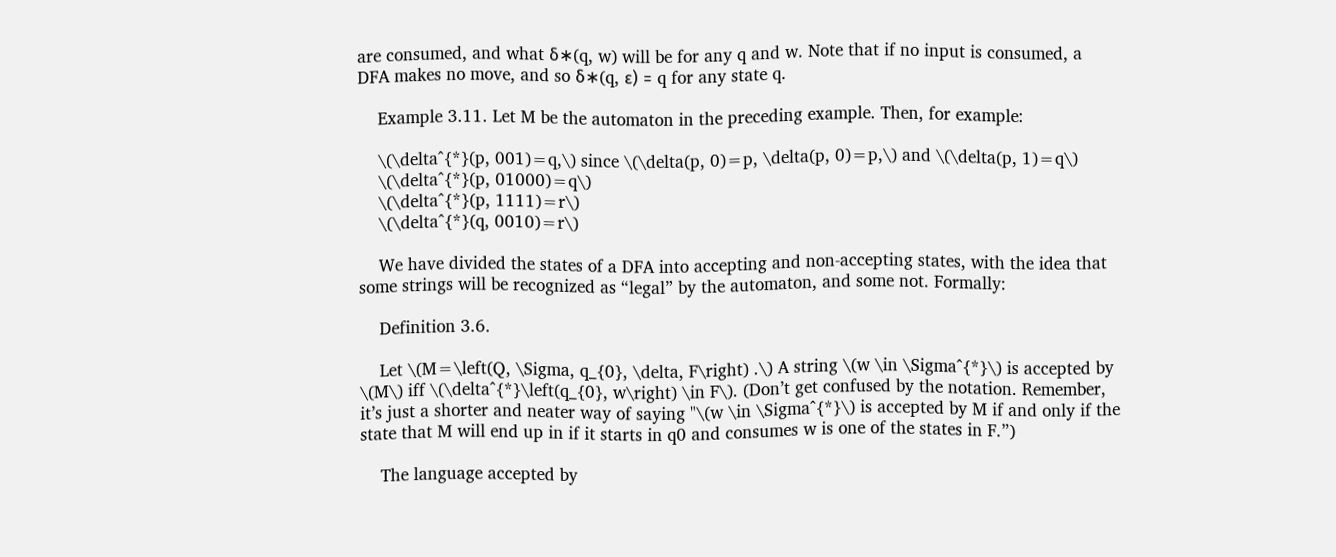are consumed, and what δ∗(q, w) will be for any q and w. Note that if no input is consumed, a DFA makes no move, and so δ∗(q, ε) = q for any state q.

    Example 3.11. Let M be the automaton in the preceding example. Then, for example:

    \(\delta^{*}(p, 001)=q,\) since \(\delta(p, 0)=p, \delta(p, 0)=p,\) and \(\delta(p, 1)=q\)
    \(\delta^{*}(p, 01000)=q\)
    \(\delta^{*}(p, 1111)=r\)
    \(\delta^{*}(q, 0010)=r\)

    We have divided the states of a DFA into accepting and non-accepting states, with the idea that some strings will be recognized as “legal” by the automaton, and some not. Formally:

    Definition 3.6.

    Let \(M=\left(Q, \Sigma, q_{0}, \delta, F\right) .\) A string \(w \in \Sigma^{*}\) is accepted by \(M\) iff \(\delta^{*}\left(q_{0}, w\right) \in F\). (Don’t get confused by the notation. Remember, it’s just a shorter and neater way of saying "\(w \in \Sigma^{*}\) is accepted by M if and only if the state that M will end up in if it starts in q0 and consumes w is one of the states in F.”)

    The language accepted by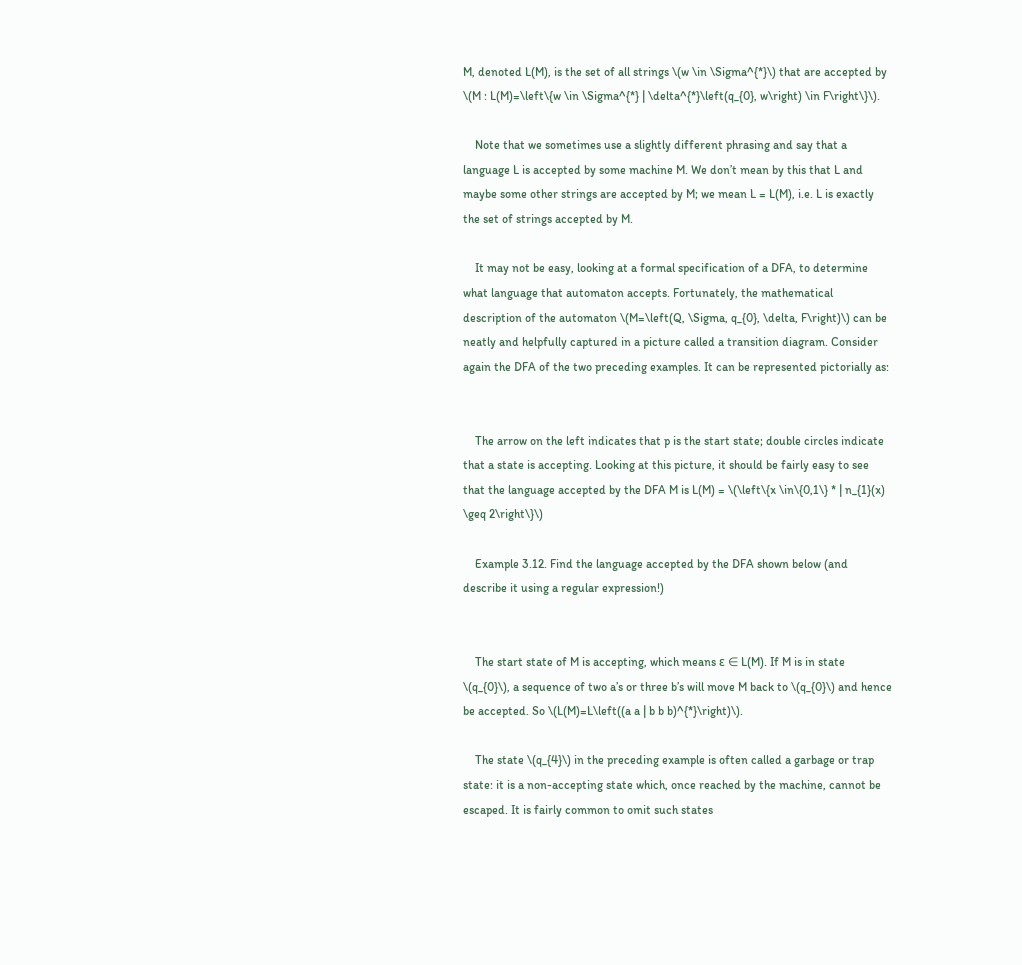M, denoted L(M), is the set of all strings \(w \in \Sigma^{*}\) that are accepted by \(M : L(M)=\left\{w \in \Sigma^{*} | \delta^{*}\left(q_{0}, w\right) \in F\right\}\).

    Note that we sometimes use a slightly different phrasing and say that a language L is accepted by some machine M. We don’t mean by this that L and maybe some other strings are accepted by M; we mean L = L(M), i.e. L is exactly the set of strings accepted by M.

    It may not be easy, looking at a formal specification of a DFA, to determine what language that automaton accepts. Fortunately, the mathematical description of the automaton \(M=\left(Q, \Sigma, q_{0}, \delta, F\right)\) can be neatly and helpfully captured in a picture called a transition diagram. Consider again the DFA of the two preceding examples. It can be represented pictorially as:


    The arrow on the left indicates that p is the start state; double circles indicate that a state is accepting. Looking at this picture, it should be fairly easy to see that the language accepted by the DFA M is L(M) = \(\left\{x \in\{0,1\} * | n_{1}(x) \geq 2\right\}\)

    Example 3.12. Find the language accepted by the DFA shown below (and describe it using a regular expression!)


    The start state of M is accepting, which means ε ∈ L(M). If M is in state \(q_{0}\), a sequence of two a’s or three b’s will move M back to \(q_{0}\) and hence be accepted. So \(L(M)=L\left((a a | b b b)^{*}\right)\).

    The state \(q_{4}\) in the preceding example is often called a garbage or trap state: it is a non-accepting state which, once reached by the machine, cannot be escaped. It is fairly common to omit such states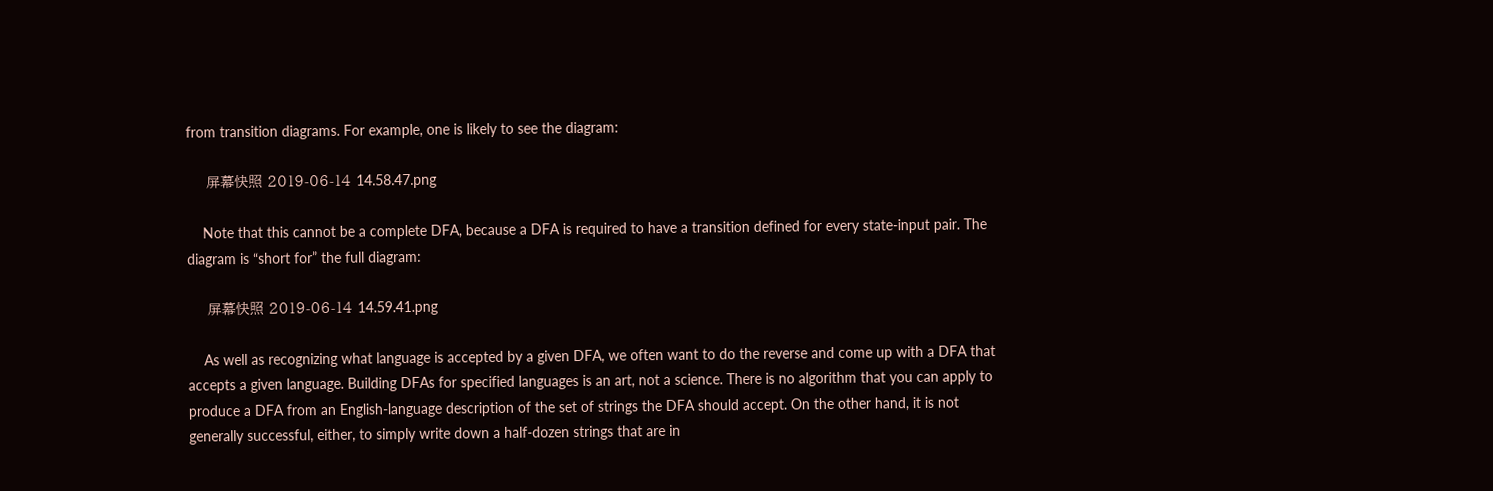from transition diagrams. For example, one is likely to see the diagram:

    屏幕快照 2019-06-14 14.58.47.png

    Note that this cannot be a complete DFA, because a DFA is required to have a transition defined for every state-input pair. The diagram is “short for” the full diagram:

    屏幕快照 2019-06-14 14.59.41.png

    As well as recognizing what language is accepted by a given DFA, we often want to do the reverse and come up with a DFA that accepts a given language. Building DFAs for specified languages is an art, not a science. There is no algorithm that you can apply to produce a DFA from an English-language description of the set of strings the DFA should accept. On the other hand, it is not generally successful, either, to simply write down a half-dozen strings that are in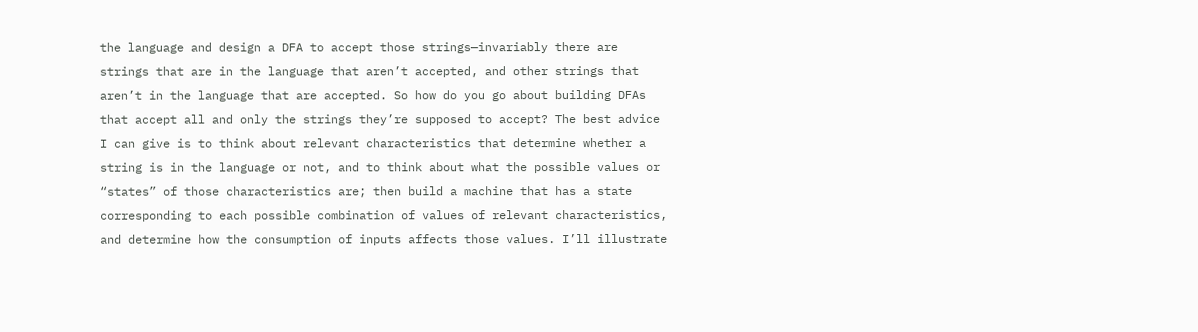the language and design a DFA to accept those strings—invariably there are strings that are in the language that aren’t accepted, and other strings that aren’t in the language that are accepted. So how do you go about building DFAs that accept all and only the strings they’re supposed to accept? The best advice I can give is to think about relevant characteristics that determine whether a string is in the language or not, and to think about what the possible values or “states” of those characteristics are; then build a machine that has a state corresponding to each possible combination of values of relevant characteristics, and determine how the consumption of inputs affects those values. I’ll illustrate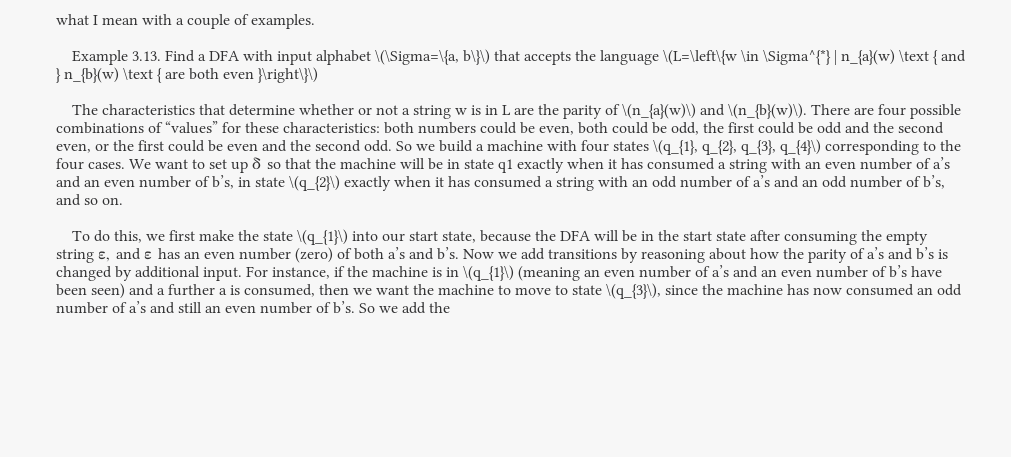what I mean with a couple of examples.

    Example 3.13. Find a DFA with input alphabet \(\Sigma=\{a, b\}\) that accepts the language \(L=\left\{w \in \Sigma^{*} | n_{a}(w) \text { and } n_{b}(w) \text { are both even }\right\}\)

    The characteristics that determine whether or not a string w is in L are the parity of \(n_{a}(w)\) and \(n_{b}(w)\). There are four possible combinations of “values” for these characteristics: both numbers could be even, both could be odd, the first could be odd and the second even, or the first could be even and the second odd. So we build a machine with four states \(q_{1}, q_{2}, q_{3}, q_{4}\) corresponding to the four cases. We want to set up δ so that the machine will be in state q1 exactly when it has consumed a string with an even number of a’s and an even number of b’s, in state \(q_{2}\) exactly when it has consumed a string with an odd number of a’s and an odd number of b’s, and so on.

    To do this, we first make the state \(q_{1}\) into our start state, because the DFA will be in the start state after consuming the empty string ε, and ε has an even number (zero) of both a’s and b’s. Now we add transitions by reasoning about how the parity of a’s and b’s is changed by additional input. For instance, if the machine is in \(q_{1}\) (meaning an even number of a’s and an even number of b’s have been seen) and a further a is consumed, then we want the machine to move to state \(q_{3}\), since the machine has now consumed an odd number of a’s and still an even number of b’s. So we add the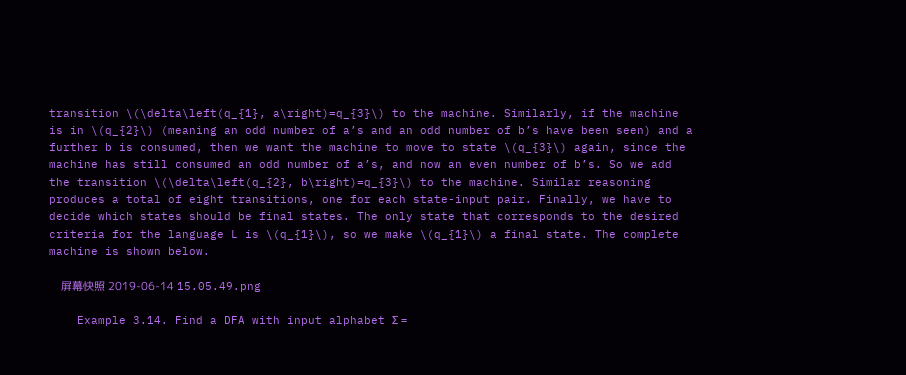transition \(\delta\left(q_{1}, a\right)=q_{3}\) to the machine. Similarly, if the machine is in \(q_{2}\) (meaning an odd number of a’s and an odd number of b’s have been seen) and a further b is consumed, then we want the machine to move to state \(q_{3}\) again, since the machine has still consumed an odd number of a’s, and now an even number of b’s. So we add the transition \(\delta\left(q_{2}, b\right)=q_{3}\) to the machine. Similar reasoning produces a total of eight transitions, one for each state-input pair. Finally, we have to decide which states should be final states. The only state that corresponds to the desired criteria for the language L is \(q_{1}\), so we make \(q_{1}\) a final state. The complete machine is shown below.

    屏幕快照 2019-06-14 15.05.49.png

    Example 3.14. Find a DFA with input alphabet Σ =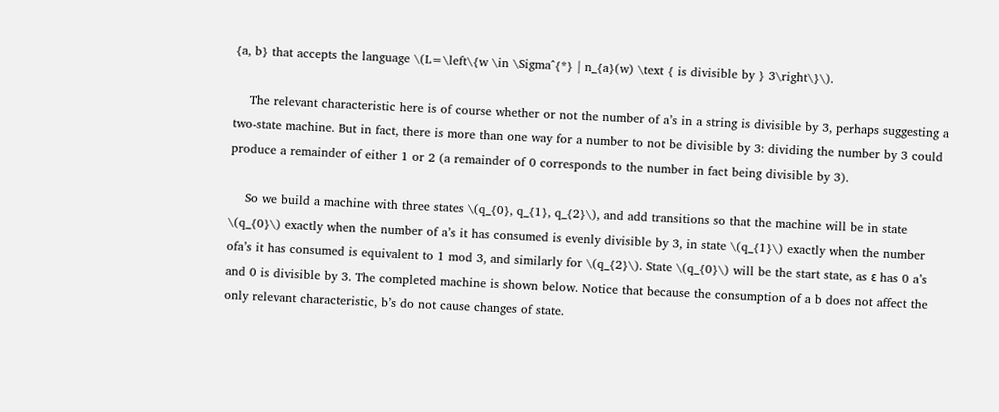{a, b} that accepts the language \(L=\left\{w \in \Sigma^{*} | n_{a}(w) \text { is divisible by } 3\right\}\).

    The relevant characteristic here is of course whether or not the number of a’s in a string is divisible by 3, perhaps suggesting a two-state machine. But in fact, there is more than one way for a number to not be divisible by 3: dividing the number by 3 could produce a remainder of either 1 or 2 (a remainder of 0 corresponds to the number in fact being divisible by 3).

    So we build a machine with three states \(q_{0}, q_{1}, q_{2}\), and add transitions so that the machine will be in state \(q_{0}\) exactly when the number of a’s it has consumed is evenly divisible by 3, in state \(q_{1}\) exactly when the number ofa’s it has consumed is equivalent to 1 mod 3, and similarly for \(q_{2}\). State \(q_{0}\) will be the start state, as ε has 0 a’s and 0 is divisible by 3. The completed machine is shown below. Notice that because the consumption of a b does not affect the only relevant characteristic, b’s do not cause changes of state.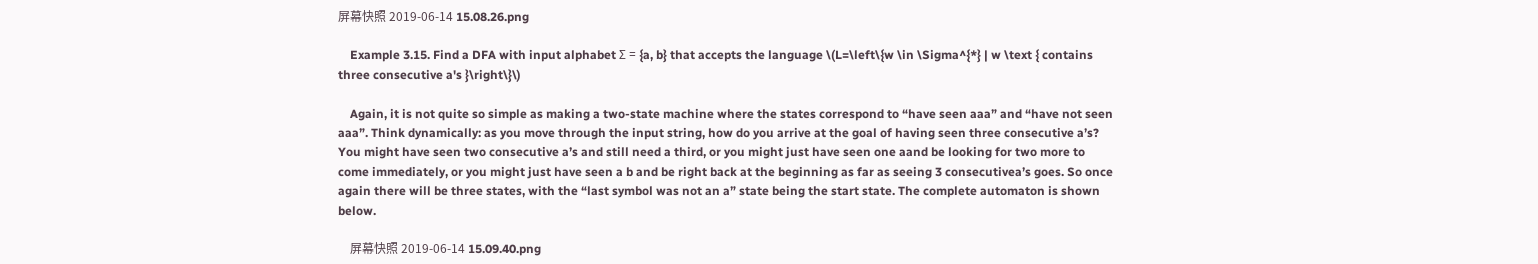屏幕快照 2019-06-14 15.08.26.png

    Example 3.15. Find a DFA with input alphabet Σ = {a, b} that accepts the language \(L=\left\{w \in \Sigma^{*} | w \text { contains three consecutive a's }\right\}\)

    Again, it is not quite so simple as making a two-state machine where the states correspond to “have seen aaa” and “have not seen aaa”. Think dynamically: as you move through the input string, how do you arrive at the goal of having seen three consecutive a’s? You might have seen two consecutive a’s and still need a third, or you might just have seen one aand be looking for two more to come immediately, or you might just have seen a b and be right back at the beginning as far as seeing 3 consecutivea’s goes. So once again there will be three states, with the “last symbol was not an a” state being the start state. The complete automaton is shown below.

    屏幕快照 2019-06-14 15.09.40.png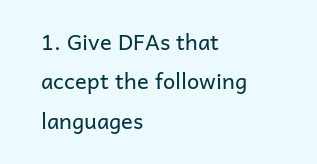1. Give DFAs that accept the following languages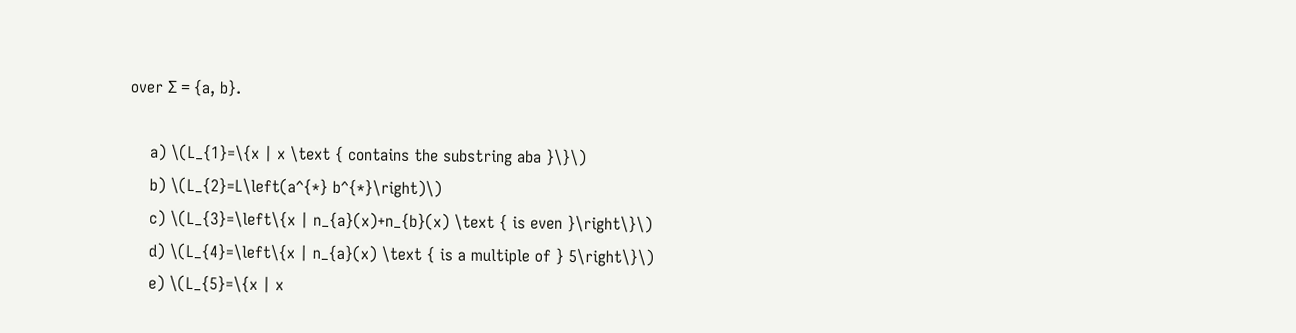over Σ = {a, b}.

    a) \(L_{1}=\{x | x \text { contains the substring aba }\}\)
    b) \(L_{2}=L\left(a^{*} b^{*}\right)\)
    c) \(L_{3}=\left\{x | n_{a}(x)+n_{b}(x) \text { is even }\right\}\)
    d) \(L_{4}=\left\{x | n_{a}(x) \text { is a multiple of } 5\right\}\)
    e) \(L_{5}=\{x | x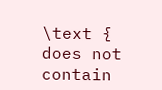\text { does not contain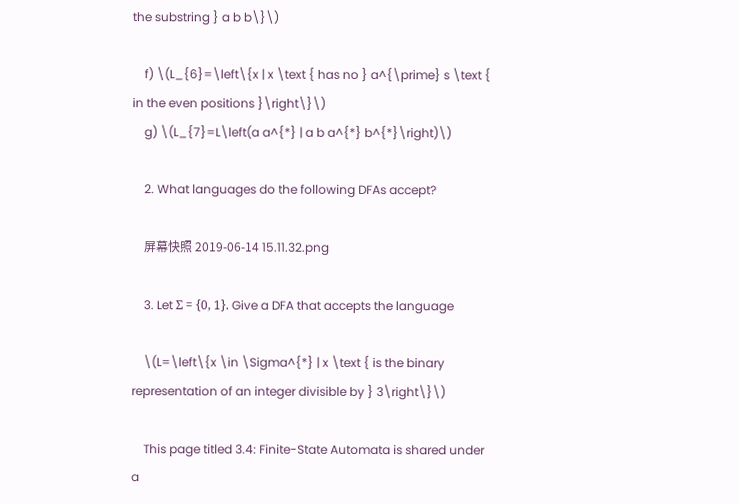the substring } a b b\}\)

    f) \(L_{6}=\left\{x | x \text { has no } a^{\prime} s \text { in the even positions }\right\}\)
    g) \(L_{7}=L\left(a a^{*} | a b a^{*} b^{*}\right)\)

    2. What languages do the following DFAs accept?

    屏幕快照 2019-06-14 15.11.32.png

    3. Let Σ = {0, 1}. Give a DFA that accepts the language

    \(L=\left\{x \in \Sigma^{*} | x \text { is the binary representation of an integer divisible by } 3\right\}\)

    This page titled 3.4: Finite-State Automata is shared under a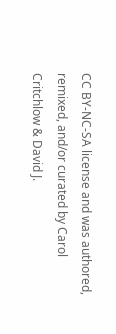CC BY-NC-SA license and was authored, remixed, and/or curated by Carol Critchlow & David J.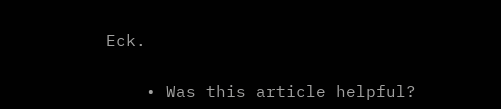Eck.

    • Was this article helpful?